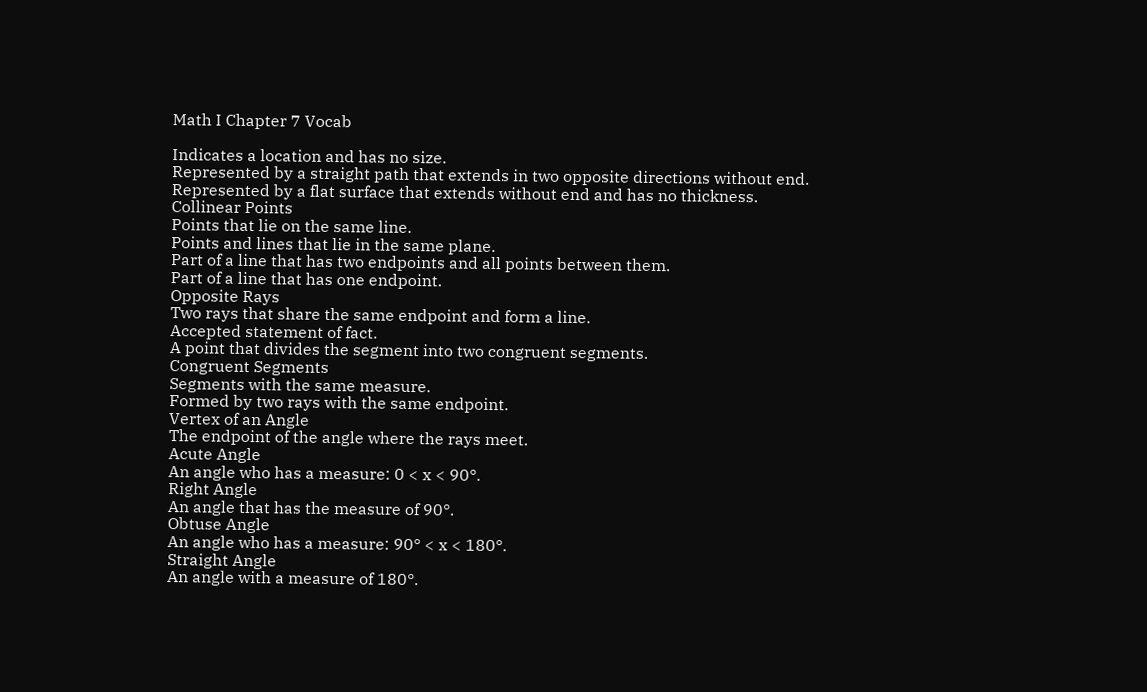Math I Chapter 7 Vocab

Indicates a location and has no size.
Represented by a straight path that extends in two opposite directions without end.
Represented by a flat surface that extends without end and has no thickness.
Collinear Points
Points that lie on the same line.
Points and lines that lie in the same plane.
Part of a line that has two endpoints and all points between them.
Part of a line that has one endpoint.
Opposite Rays
Two rays that share the same endpoint and form a line.
Accepted statement of fact.
A point that divides the segment into two congruent segments.
Congruent Segments
Segments with the same measure.
Formed by two rays with the same endpoint.
Vertex of an Angle
The endpoint of the angle where the rays meet.
Acute Angle
An angle who has a measure: 0 < x < 90°.
Right Angle
An angle that has the measure of 90°.
Obtuse Angle
An angle who has a measure: 90° < x < 180°.
Straight Angle
An angle with a measure of 180°.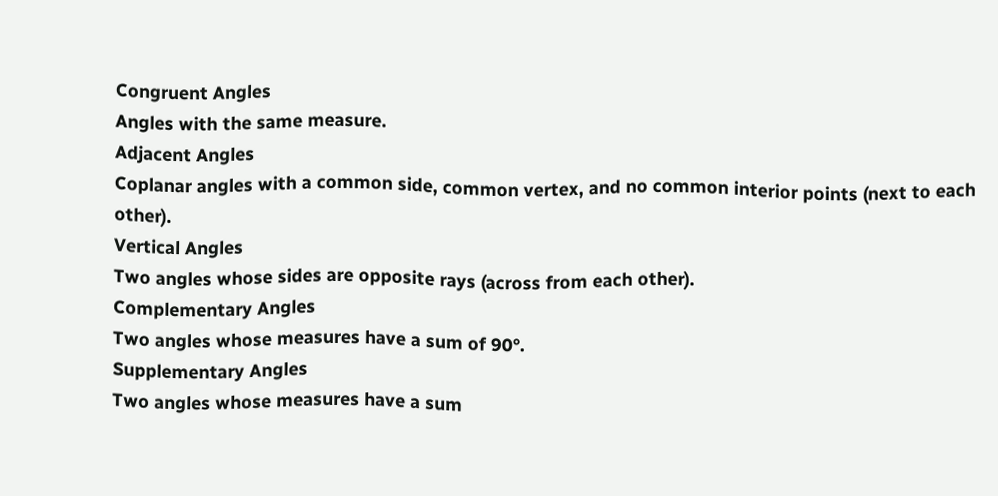Congruent Angles
Angles with the same measure.
Adjacent Angles
Coplanar angles with a common side, common vertex, and no common interior points (next to each other).
Vertical Angles
Two angles whose sides are opposite rays (across from each other).
Complementary Angles
Two angles whose measures have a sum of 90°.
Supplementary Angles
Two angles whose measures have a sum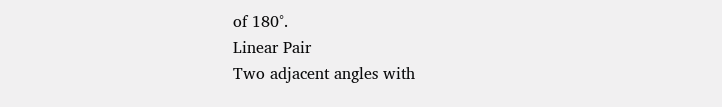of 180°.
Linear Pair
Two adjacent angles with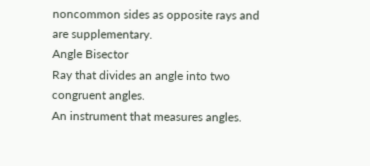noncommon sides as opposite rays and are supplementary.
Angle Bisector
Ray that divides an angle into two congruent angles.
An instrument that measures angles.